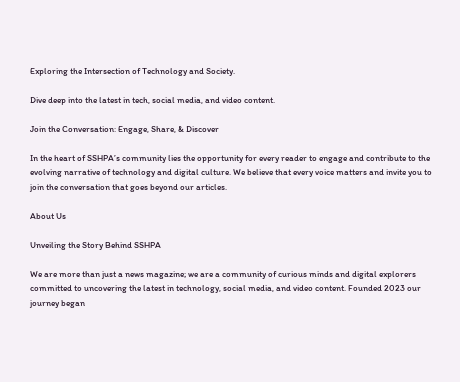Exploring the Intersection of Technology and Society.

Dive deep into the latest in tech, social media, and video content.

Join the Conversation: Engage, Share, & Discover

In the heart of SSHPA’s community lies the opportunity for every reader to engage and contribute to the evolving narrative of technology and digital culture. We believe that every voice matters and invite you to join the conversation that goes beyond our articles.

About Us

Unveiling the Story Behind SSHPA

We are more than just a news magazine; we are a community of curious minds and digital explorers committed to uncovering the latest in technology, social media, and video content. Founded 2023 our journey began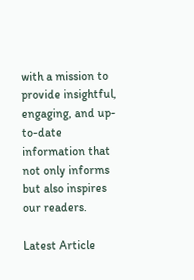with a mission to provide insightful, engaging, and up-to-date information that not only informs but also inspires our readers.

Latest Article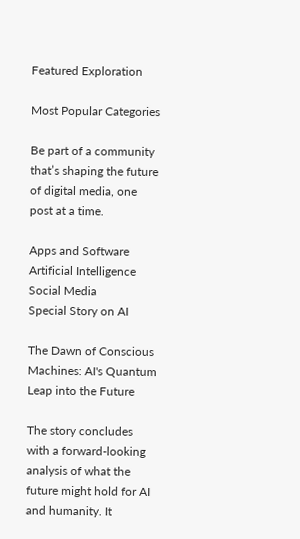Featured Exploration

Most Popular Categories

Be part of a community that’s shaping the future of digital media, one post at a time.

Apps and Software
Artificial Intelligence
Social Media
Special Story on AI

The Dawn of Conscious Machines: AI's Quantum Leap into the Future

The story concludes with a forward-looking analysis of what the future might hold for AI and humanity. It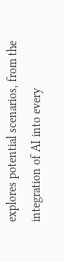explores potential scenarios, from the integration of AI into every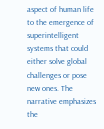aspect of human life to the emergence of superintelligent systems that could either solve global challenges or pose new ones. The narrative emphasizes the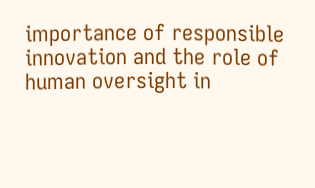importance of responsible innovation and the role of human oversight in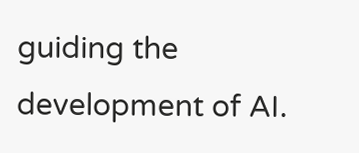guiding the development of AI.